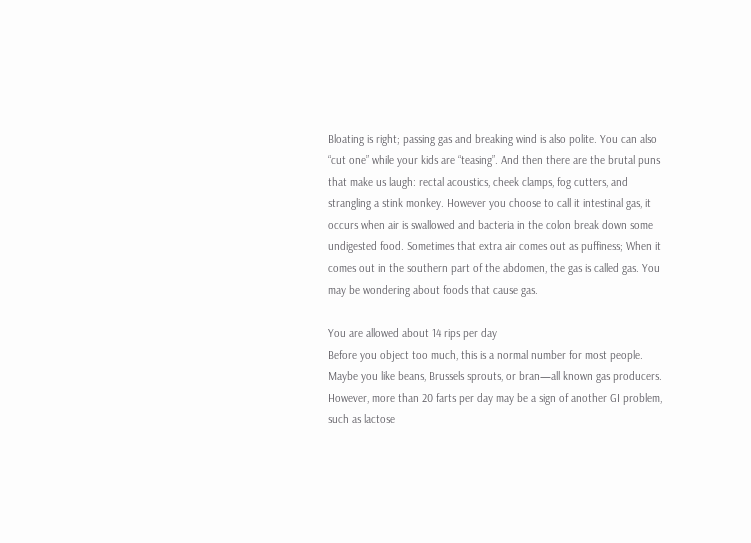Bloating is right; passing gas and breaking wind is also polite. You can also “cut one” while your kids are “teasing”. And then there are the brutal puns that make us laugh: rectal acoustics, cheek clamps, fog cutters, and strangling a stink monkey. However you choose to call it intestinal gas, it occurs when air is swallowed and bacteria in the colon break down some undigested food. Sometimes that extra air comes out as puffiness; When it comes out in the southern part of the abdomen, the gas is called gas. You may be wondering about foods that cause gas.

You are allowed about 14 rips per day
Before you object too much, this is a normal number for most people. Maybe you like beans, Brussels sprouts, or bran—all known gas producers. However, more than 20 farts per day may be a sign of another GI problem, such as lactose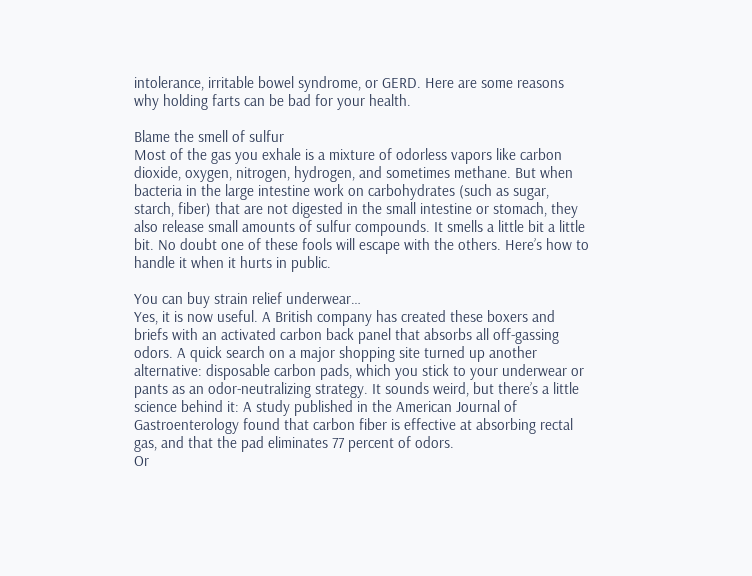intolerance, irritable bowel syndrome, or GERD. Here are some reasons why holding farts can be bad for your health.

Blame the smell of sulfur
Most of the gas you exhale is a mixture of odorless vapors like carbon dioxide, oxygen, nitrogen, hydrogen, and sometimes methane. But when bacteria in the large intestine work on carbohydrates (such as sugar, starch, fiber) that are not digested in the small intestine or stomach, they also release small amounts of sulfur compounds. It smells a little bit a little bit. No doubt one of these fools will escape with the others. Here’s how to handle it when it hurts in public.

You can buy strain relief underwear…
Yes, it is now useful. A British company has created these boxers and briefs with an activated carbon back panel that absorbs all off-gassing odors. A quick search on a major shopping site turned up another alternative: disposable carbon pads, which you stick to your underwear or pants as an odor-neutralizing strategy. It sounds weird, but there’s a little science behind it: A study published in the American Journal of Gastroenterology found that carbon fiber is effective at absorbing rectal gas, and that the pad eliminates 77 percent of odors.
Or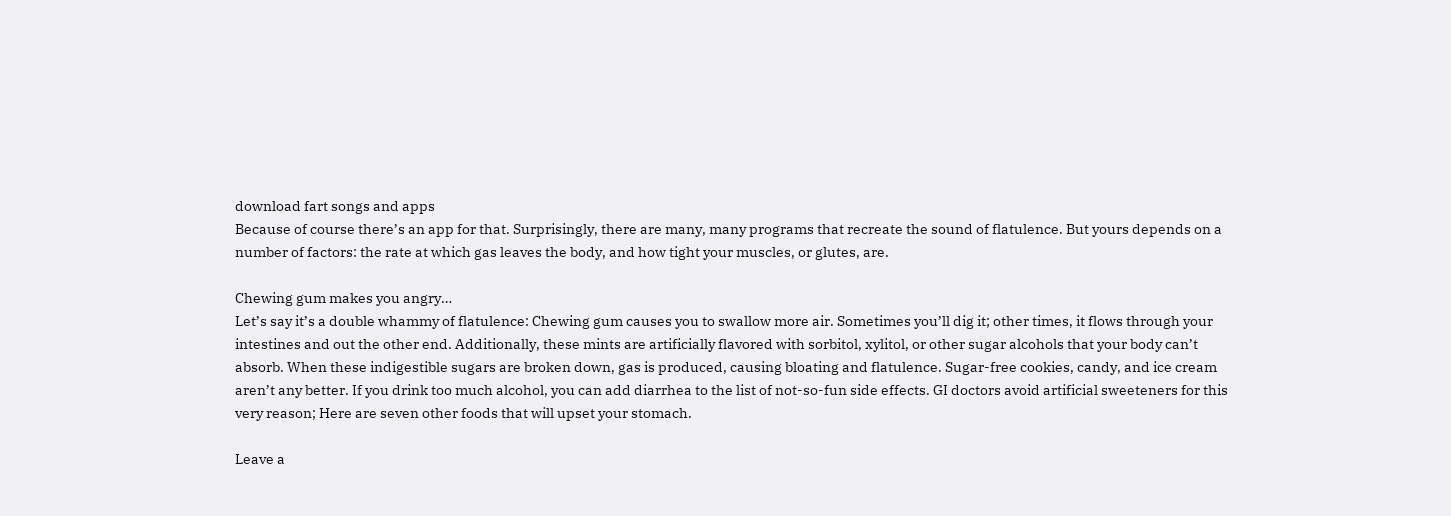download fart songs and apps
Because of course there’s an app for that. Surprisingly, there are many, many programs that recreate the sound of flatulence. But yours depends on a number of factors: the rate at which gas leaves the body, and how tight your muscles, or glutes, are.

Chewing gum makes you angry…
Let’s say it’s a double whammy of flatulence: Chewing gum causes you to swallow more air. Sometimes you’ll dig it; other times, it flows through your intestines and out the other end. Additionally, these mints are artificially flavored with sorbitol, xylitol, or other sugar alcohols that your body can’t absorb. When these indigestible sugars are broken down, gas is produced, causing bloating and flatulence. Sugar-free cookies, candy, and ice cream aren’t any better. If you drink too much alcohol, you can add diarrhea to the list of not-so-fun side effects. GI doctors avoid artificial sweeteners for this very reason; Here are seven other foods that will upset your stomach.

Leave a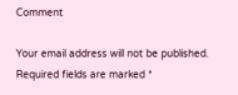Comment

Your email address will not be published. Required fields are marked *